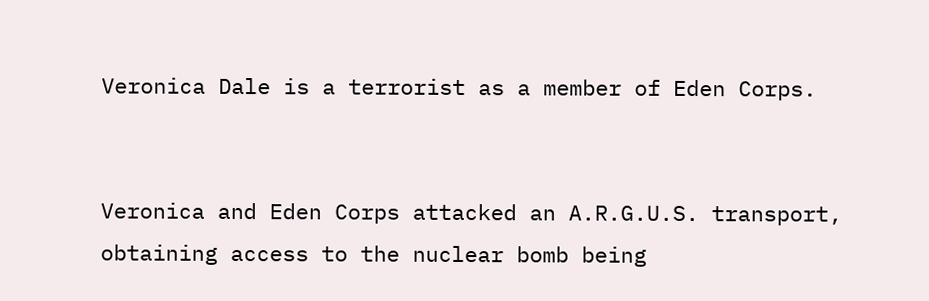Veronica Dale is a terrorist as a member of Eden Corps.


Veronica and Eden Corps attacked an A.R.G.U.S. transport, obtaining access to the nuclear bomb being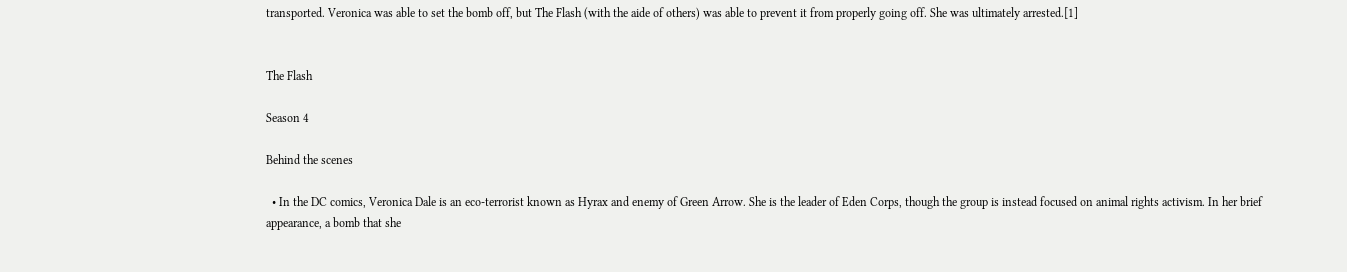transported. Veronica was able to set the bomb off, but The Flash (with the aide of others) was able to prevent it from properly going off. She was ultimately arrested.[1]


The Flash

Season 4

Behind the scenes

  • In the DC comics, Veronica Dale is an eco-terrorist known as Hyrax and enemy of Green Arrow. She is the leader of Eden Corps, though the group is instead focused on animal rights activism. In her brief appearance, a bomb that she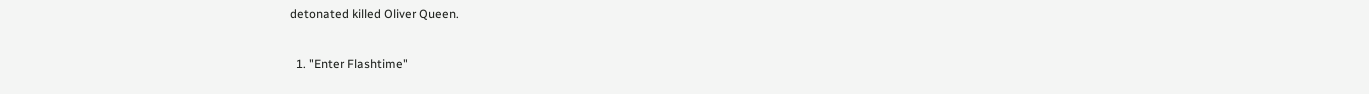detonated killed Oliver Queen.


  1. "Enter Flashtime"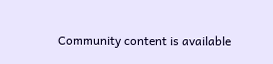Community content is available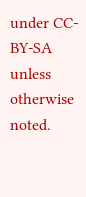under CC-BY-SA unless otherwise noted.